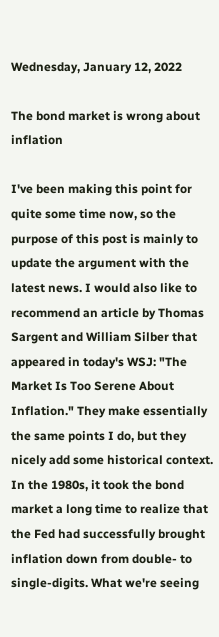Wednesday, January 12, 2022

The bond market is wrong about inflation

I've been making this point for quite some time now, so the purpose of this post is mainly to update the argument with the latest news. I would also like to recommend an article by Thomas Sargent and William Silber that appeared in today's WSJ: "The Market Is Too Serene About Inflation." They make essentially the same points I do, but they nicely add some historical context. In the 1980s, it took the bond market a long time to realize that the Fed had successfully brought inflation down from double- to single-digits. What we're seeing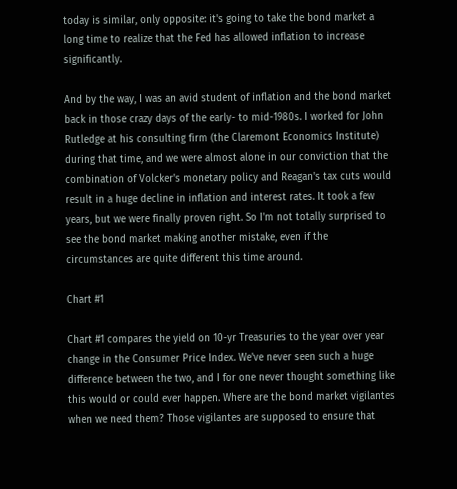today is similar, only opposite: it's going to take the bond market a long time to realize that the Fed has allowed inflation to increase significantly.

And by the way, I was an avid student of inflation and the bond market back in those crazy days of the early- to mid-1980s. I worked for John Rutledge at his consulting firm (the Claremont Economics Institute) during that time, and we were almost alone in our conviction that the combination of Volcker's monetary policy and Reagan's tax cuts would result in a huge decline in inflation and interest rates. It took a few years, but we were finally proven right. So I'm not totally surprised to see the bond market making another mistake, even if the circumstances are quite different this time around.

Chart #1

Chart #1 compares the yield on 10-yr Treasuries to the year over year change in the Consumer Price Index. We've never seen such a huge difference between the two, and I for one never thought something like this would or could ever happen. Where are the bond market vigilantes when we need them? Those vigilantes are supposed to ensure that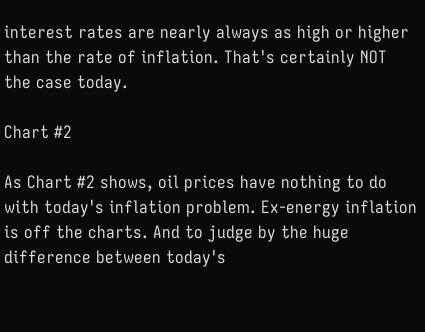interest rates are nearly always as high or higher than the rate of inflation. That's certainly NOT the case today.

Chart #2

As Chart #2 shows, oil prices have nothing to do with today's inflation problem. Ex-energy inflation is off the charts. And to judge by the huge difference between today's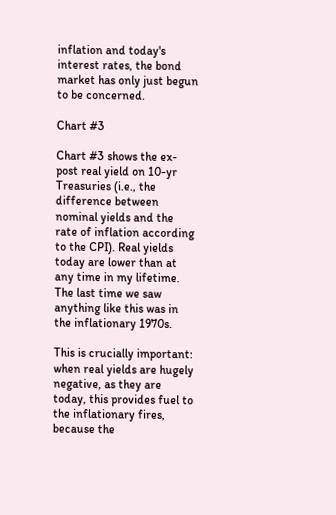inflation and today's interest rates, the bond market has only just begun to be concerned.

Chart #3

Chart #3 shows the ex-post real yield on 10-yr Treasuries (i.e., the difference between nominal yields and the rate of inflation according to the CPI). Real yields today are lower than at any time in my lifetime. The last time we saw anything like this was in the inflationary 1970s.

This is crucially important: when real yields are hugely negative, as they are today, this provides fuel to the inflationary fires, because the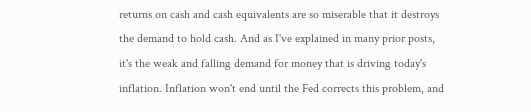returns on cash and cash equivalents are so miserable that it destroys the demand to hold cash. And as I've explained in many prior posts, it's the weak and falling demand for money that is driving today's inflation. Inflation won't end until the Fed corrects this problem, and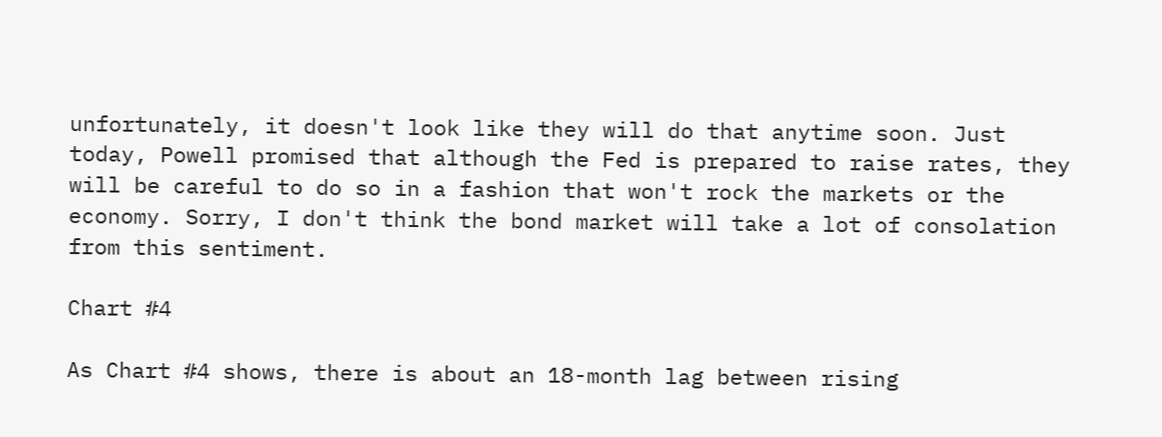unfortunately, it doesn't look like they will do that anytime soon. Just today, Powell promised that although the Fed is prepared to raise rates, they will be careful to do so in a fashion that won't rock the markets or the economy. Sorry, I don't think the bond market will take a lot of consolation from this sentiment.

Chart #4

As Chart #4 shows, there is about an 18-month lag between rising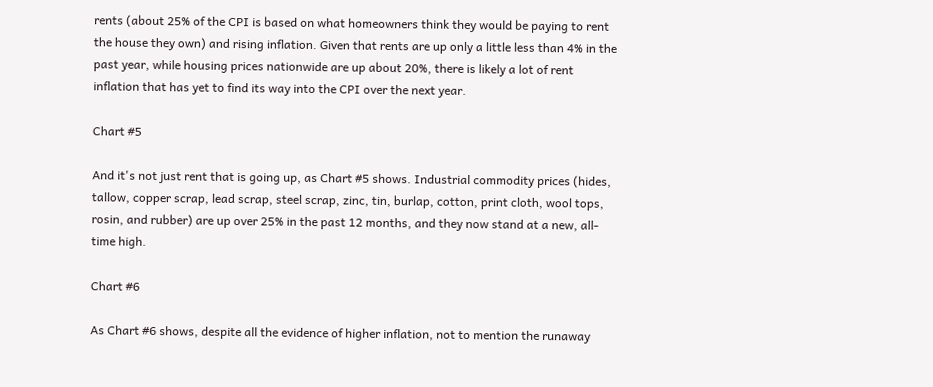rents (about 25% of the CPI is based on what homeowners think they would be paying to rent the house they own) and rising inflation. Given that rents are up only a little less than 4% in the past year, while housing prices nationwide are up about 20%, there is likely a lot of rent inflation that has yet to find its way into the CPI over the next year.

Chart #5

And it's not just rent that is going up, as Chart #5 shows. Industrial commodity prices (hides, tallow, copper scrap, lead scrap, steel scrap, zinc, tin, burlap, cotton, print cloth, wool tops, rosin, and rubber) are up over 25% in the past 12 months, and they now stand at a new, all-time high.

Chart #6

As Chart #6 shows, despite all the evidence of higher inflation, not to mention the runaway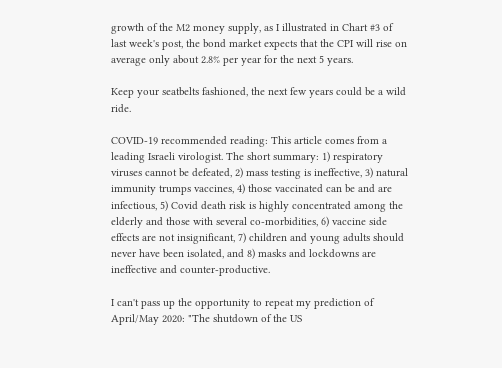growth of the M2 money supply, as I illustrated in Chart #3 of last week's post, the bond market expects that the CPI will rise on average only about 2.8% per year for the next 5 years.

Keep your seatbelts fashioned, the next few years could be a wild ride.

COVID-19 recommended reading: This article comes from a leading Israeli virologist. The short summary: 1) respiratory viruses cannot be defeated, 2) mass testing is ineffective, 3) natural immunity trumps vaccines, 4) those vaccinated can be and are infectious, 5) Covid death risk is highly concentrated among the elderly and those with several co-morbidities, 6) vaccine side effects are not insignificant, 7) children and young adults should never have been isolated, and 8) masks and lockdowns are ineffective and counter-productive.

I can't pass up the opportunity to repeat my prediction of April/May 2020: "The shutdown of the US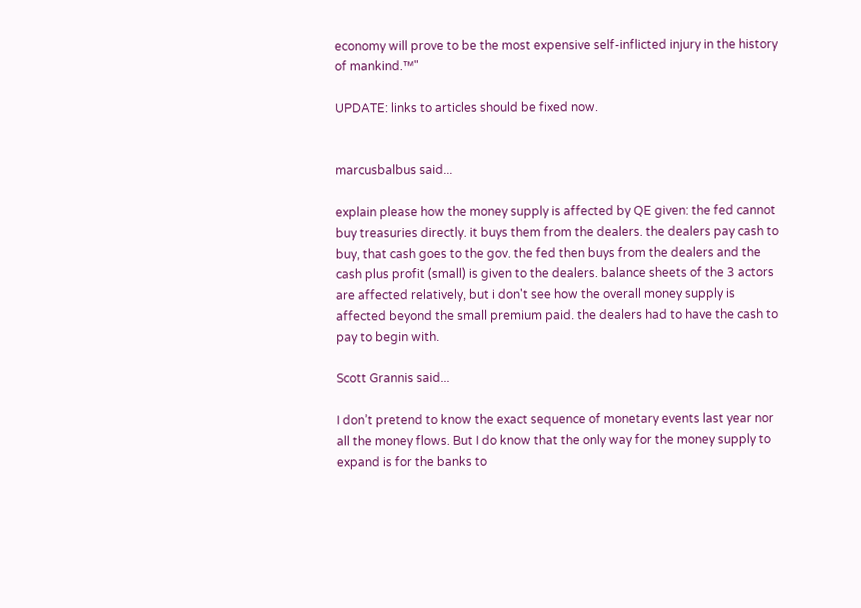economy will prove to be the most expensive self-inflicted injury in the history of mankind.™"

UPDATE: links to articles should be fixed now.


marcusbalbus said...

explain please how the money supply is affected by QE given: the fed cannot buy treasuries directly. it buys them from the dealers. the dealers pay cash to buy, that cash goes to the gov. the fed then buys from the dealers and the cash plus profit (small) is given to the dealers. balance sheets of the 3 actors are affected relatively, but i don't see how the overall money supply is affected beyond the small premium paid. the dealers had to have the cash to pay to begin with.

Scott Grannis said...

I don’t pretend to know the exact sequence of monetary events last year nor all the money flows. But I do know that the only way for the money supply to expand is for the banks to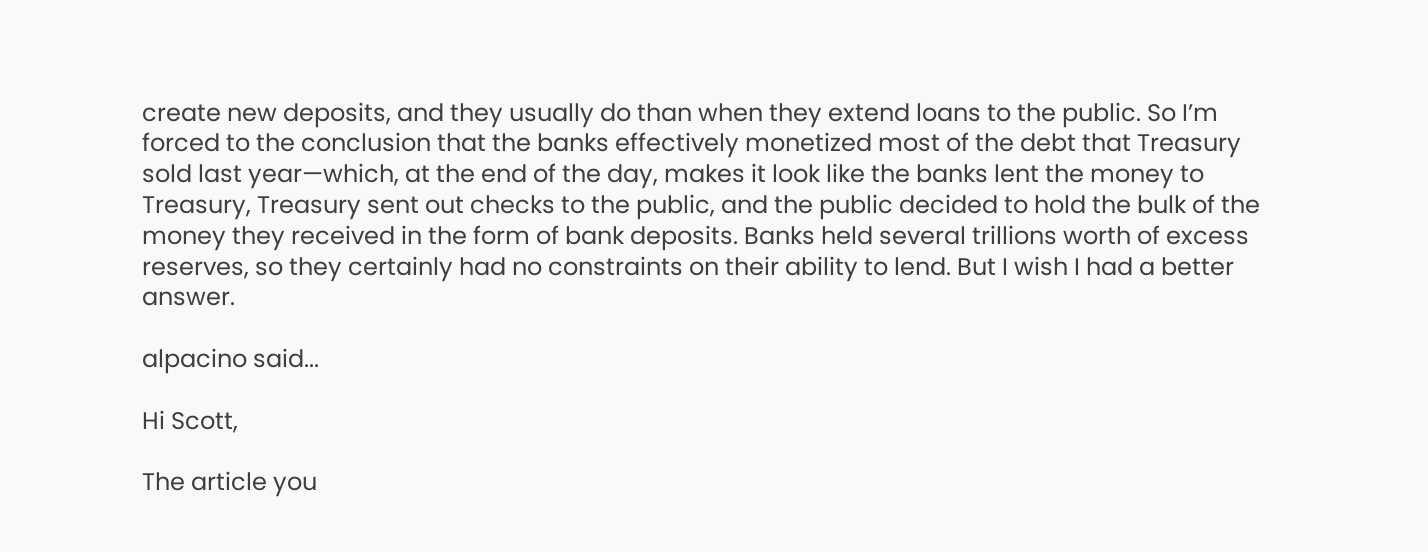create new deposits, and they usually do than when they extend loans to the public. So I’m forced to the conclusion that the banks effectively monetized most of the debt that Treasury sold last year—which, at the end of the day, makes it look like the banks lent the money to Treasury, Treasury sent out checks to the public, and the public decided to hold the bulk of the money they received in the form of bank deposits. Banks held several trillions worth of excess reserves, so they certainly had no constraints on their ability to lend. But I wish I had a better answer.

alpacino said...

Hi Scott,

The article you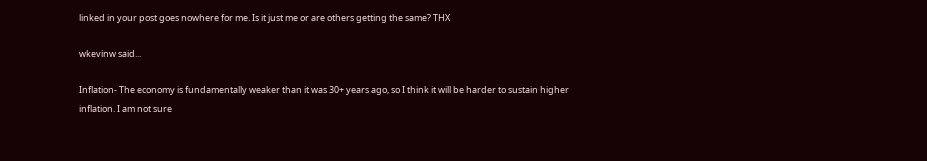linked in your post goes nowhere for me. Is it just me or are others getting the same? THX

wkevinw said...

Inflation- The economy is fundamentally weaker than it was 30+ years ago, so I think it will be harder to sustain higher inflation. I am not sure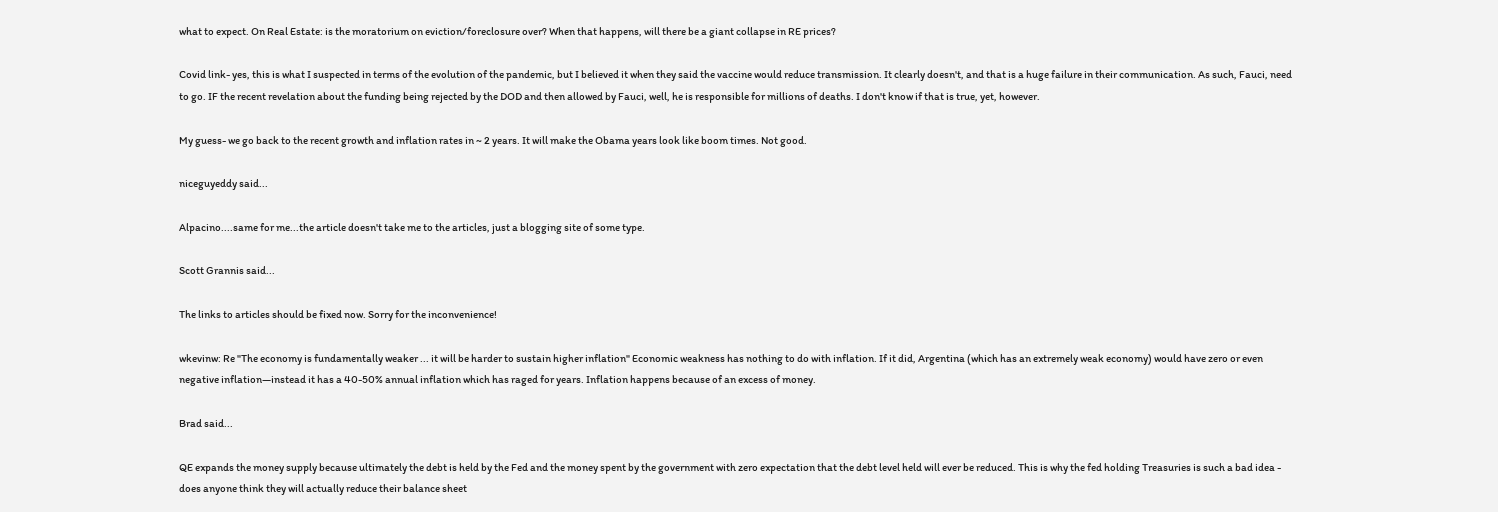what to expect. On Real Estate: is the moratorium on eviction/foreclosure over? When that happens, will there be a giant collapse in RE prices?

Covid link- yes, this is what I suspected in terms of the evolution of the pandemic, but I believed it when they said the vaccine would reduce transmission. It clearly doesn't, and that is a huge failure in their communication. As such, Fauci, need to go. IF the recent revelation about the funding being rejected by the DOD and then allowed by Fauci, well, he is responsible for millions of deaths. I don't know if that is true, yet, however.

My guess- we go back to the recent growth and inflation rates in ~ 2 years. It will make the Obama years look like boom times. Not good.

niceguyeddy said...

Alpacino....same for me...the article doesn't take me to the articles, just a blogging site of some type.

Scott Grannis said...

The links to articles should be fixed now. Sorry for the inconvenience!

wkevinw: Re "The economy is fundamentally weaker ... it will be harder to sustain higher inflation" Economic weakness has nothing to do with inflation. If it did, Argentina (which has an extremely weak economy) would have zero or even negative inflation—instead it has a 40-50% annual inflation which has raged for years. Inflation happens because of an excess of money.

Brad said...

QE expands the money supply because ultimately the debt is held by the Fed and the money spent by the government with zero expectation that the debt level held will ever be reduced. This is why the fed holding Treasuries is such a bad idea - does anyone think they will actually reduce their balance sheet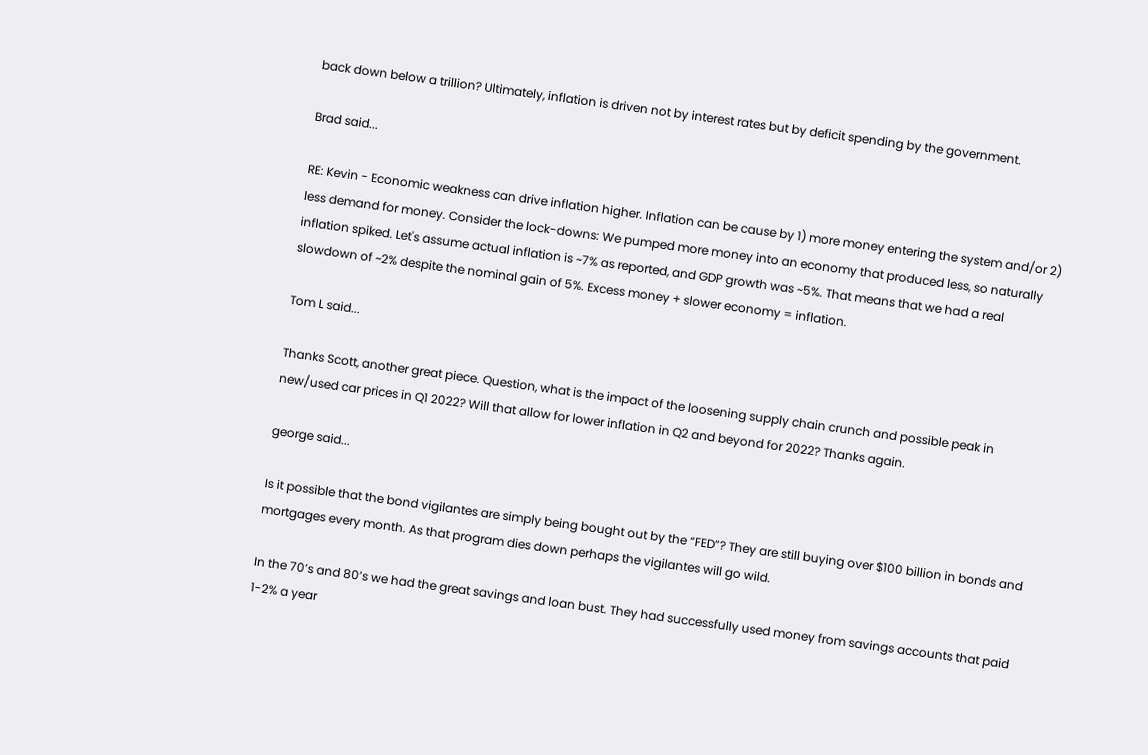back down below a trillion? Ultimately, inflation is driven not by interest rates but by deficit spending by the government.

Brad said...

RE: Kevin - Economic weakness can drive inflation higher. Inflation can be cause by 1) more money entering the system and/or 2) less demand for money. Consider the lock-downs: We pumped more money into an economy that produced less, so naturally inflation spiked. Let's assume actual inflation is ~7% as reported, and GDP growth was ~5%. That means that we had a real slowdown of ~2% despite the nominal gain of 5%. Excess money + slower economy = inflation.

Tom L said...

Thanks Scott, another great piece. Question, what is the impact of the loosening supply chain crunch and possible peak in new/used car prices in Q1 2022? Will that allow for lower inflation in Q2 and beyond for 2022? Thanks again.

george said...

Is it possible that the bond vigilantes are simply being bought out by the “FED”? They are still buying over $100 billion in bonds and mortgages every month. As that program dies down perhaps the vigilantes will go wild.

In the 70’s and 80’s we had the great savings and loan bust. They had successfully used money from savings accounts that paid 1-2% a year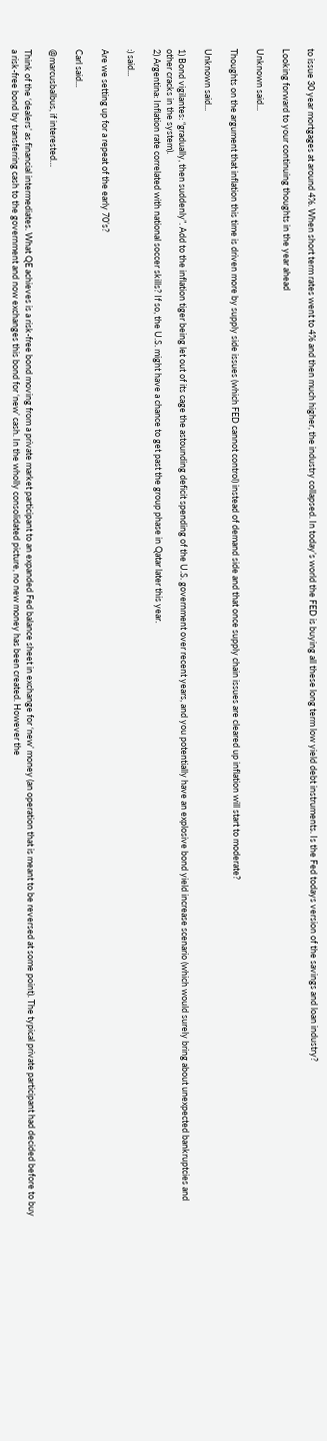to issue 30 year mortgages at around 4%. When short term rates went to 4% and then much higher, the industry collapsed. In today’s world the FED is buying all these long term low yield debt instruments. Is the Fed todays version of the savings and loan industry?

Looking forward to your continuing thoughts in the year ahead

Unknown said...

Thoughts on the argument that inflation this time is driven more by supply side issues (which FED cannot control) instead of demand side and that once supply chain issues are cleared up inflation will start to moderate?

Unknown said...

1) Bond vigilantes: “gradually, then suddenly”. Add to the inflation tiger being let out of its cage the astounding deficit spending of the U.S. government over recent years, and you potentially have an explosive bond yield increase scenario (which would surely bring about unexpected bankruptcies and other cracks in the system).
2) Argentina: Inflation rate correlated with national soccer skills? If so, the U.S. might have a chance to get past the group phase in Qatar later this year.

:) said...

Are we setting up for a repeat of the early 70’s?

Carl said...

@marcusbalbus, if interested…

Think of the ‘dealers’ as financial intermediates. What QE achieves is a risk-free bond moving from a private market participant to an expanded Fed balance sheet in exchange for ‘new’ money (an operation that is meant to be reversed at some point). The typical private participant had decided before to buy a risk-free bond by transferring cash to the government and now exchanges this bond for ‘new’ cash. In the wholly consolidated picture, no new money has been created. However the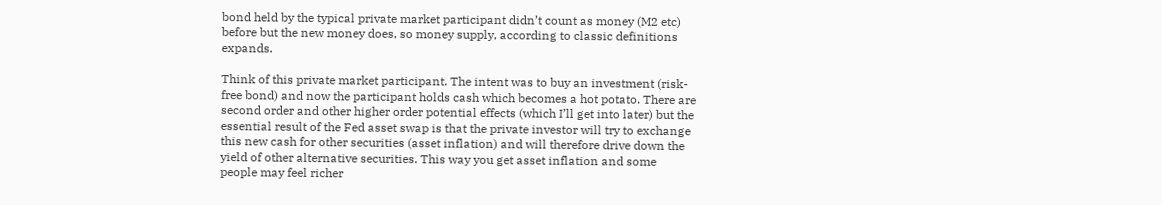bond held by the typical private market participant didn’t count as money (M2 etc) before but the new money does, so money supply, according to classic definitions expands.

Think of this private market participant. The intent was to buy an investment (risk-free bond) and now the participant holds cash which becomes a hot potato. There are second order and other higher order potential effects (which I’ll get into later) but the essential result of the Fed asset swap is that the private investor will try to exchange this new cash for other securities (asset inflation) and will therefore drive down the yield of other alternative securities. This way you get asset inflation and some people may feel richer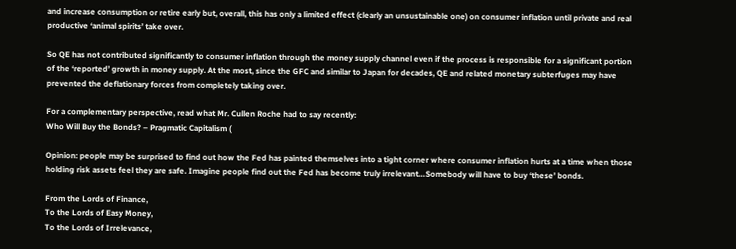and increase consumption or retire early but, overall, this has only a limited effect (clearly an unsustainable one) on consumer inflation until private and real productive ‘animal spirits’ take over.

So QE has not contributed significantly to consumer inflation through the money supply channel even if the process is responsible for a significant portion of the ‘reported’ growth in money supply. At the most, since the GFC and similar to Japan for decades, QE and related monetary subterfuges may have prevented the deflationary forces from completely taking over.

For a complementary perspective, read what Mr. Cullen Roche had to say recently:
Who Will Buy the Bonds? – Pragmatic Capitalism (

Opinion: people may be surprised to find out how the Fed has painted themselves into a tight corner where consumer inflation hurts at a time when those holding risk assets feel they are safe. Imagine people find out the Fed has become truly irrelevant…Somebody will have to buy ‘these’ bonds.

From the Lords of Finance,
To the Lords of Easy Money,
To the Lords of Irrelevance,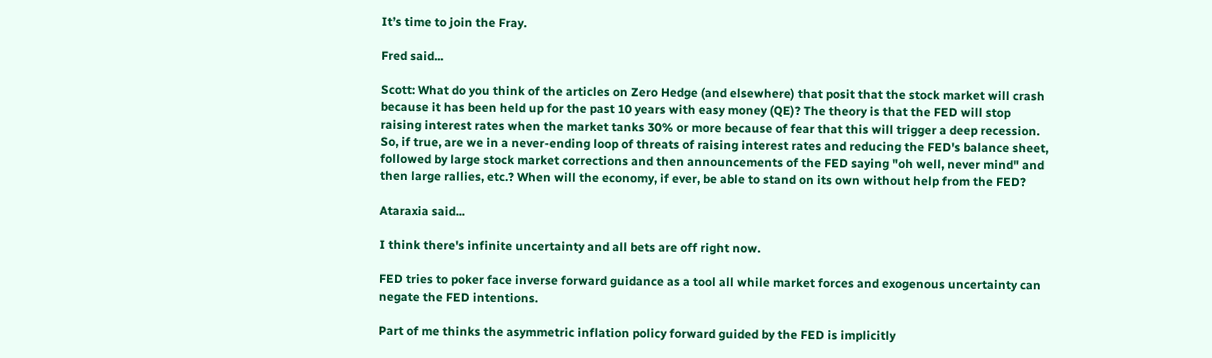It’s time to join the Fray.

Fred said...

Scott: What do you think of the articles on Zero Hedge (and elsewhere) that posit that the stock market will crash because it has been held up for the past 10 years with easy money (QE)? The theory is that the FED will stop raising interest rates when the market tanks 30% or more because of fear that this will trigger a deep recession. So, if true, are we in a never-ending loop of threats of raising interest rates and reducing the FED's balance sheet, followed by large stock market corrections and then announcements of the FED saying "oh well, never mind" and then large rallies, etc.? When will the economy, if ever, be able to stand on its own without help from the FED?

Ataraxia said...

I think there's infinite uncertainty and all bets are off right now.

FED tries to poker face inverse forward guidance as a tool all while market forces and exogenous uncertainty can negate the FED intentions.

Part of me thinks the asymmetric inflation policy forward guided by the FED is implicitly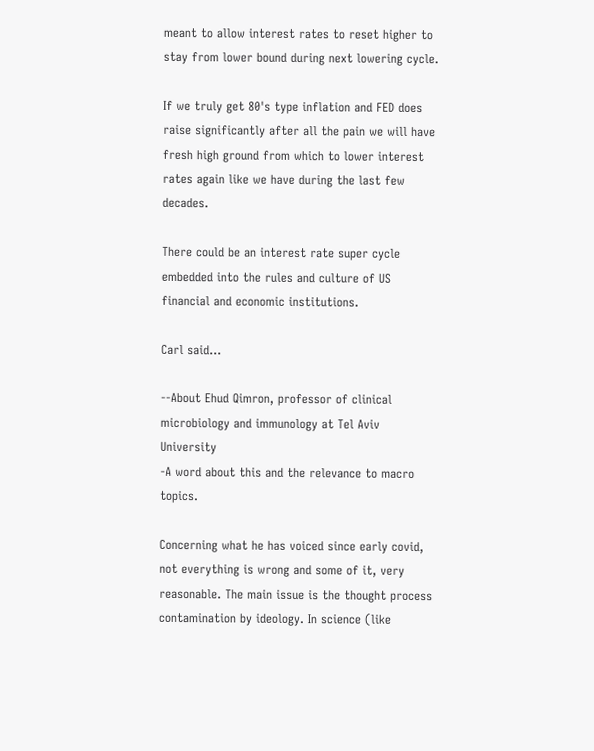meant to allow interest rates to reset higher to stay from lower bound during next lowering cycle.

If we truly get 80's type inflation and FED does raise significantly after all the pain we will have fresh high ground from which to lower interest rates again like we have during the last few decades.

There could be an interest rate super cycle embedded into the rules and culture of US financial and economic institutions.

Carl said...

--About Ehud Qimron, professor of clinical microbiology and immunology at Tel Aviv University
-A word about this and the relevance to macro topics.

Concerning what he has voiced since early covid, not everything is wrong and some of it, very reasonable. The main issue is the thought process contamination by ideology. In science (like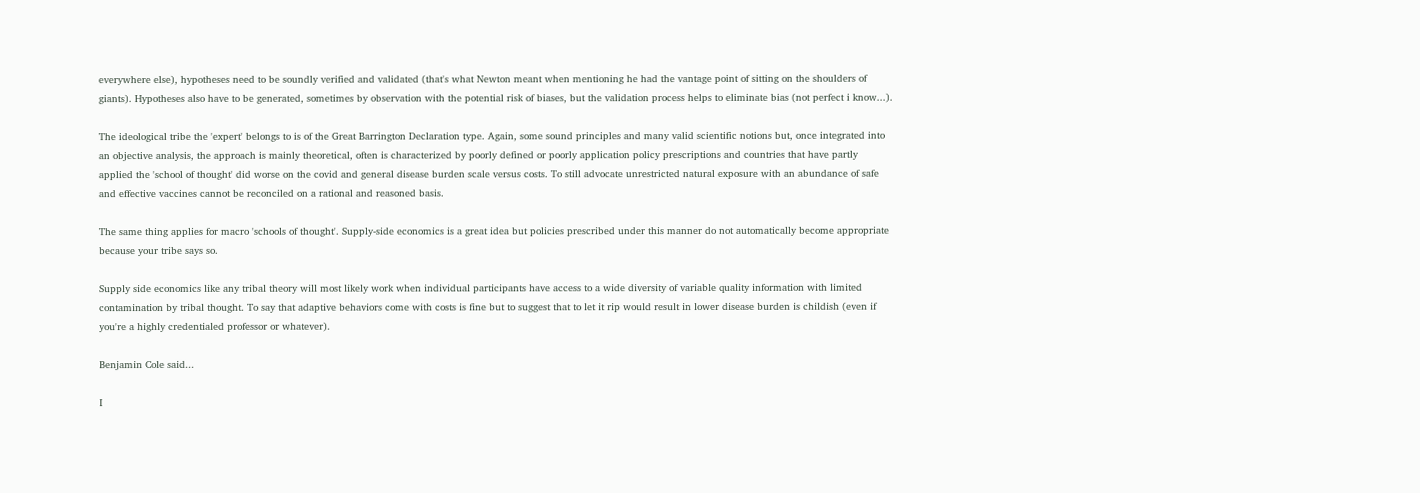everywhere else), hypotheses need to be soundly verified and validated (that's what Newton meant when mentioning he had the vantage point of sitting on the shoulders of giants). Hypotheses also have to be generated, sometimes by observation with the potential risk of biases, but the validation process helps to eliminate bias (not perfect i know...).

The ideological tribe the 'expert' belongs to is of the Great Barrington Declaration type. Again, some sound principles and many valid scientific notions but, once integrated into an objective analysis, the approach is mainly theoretical, often is characterized by poorly defined or poorly application policy prescriptions and countries that have partly applied the 'school of thought' did worse on the covid and general disease burden scale versus costs. To still advocate unrestricted natural exposure with an abundance of safe and effective vaccines cannot be reconciled on a rational and reasoned basis.

The same thing applies for macro 'schools of thought'. Supply-side economics is a great idea but policies prescribed under this manner do not automatically become appropriate because your tribe says so.

Supply side economics like any tribal theory will most likely work when individual participants have access to a wide diversity of variable quality information with limited contamination by tribal thought. To say that adaptive behaviors come with costs is fine but to suggest that to let it rip would result in lower disease burden is childish (even if you're a highly credentialed professor or whatever).

Benjamin Cole said...

I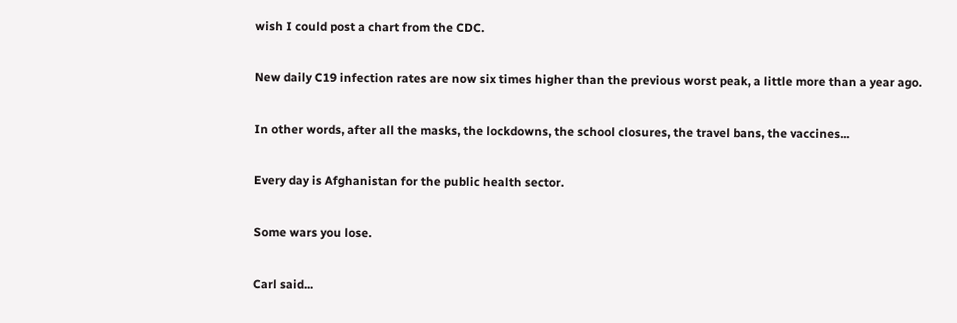wish I could post a chart from the CDC.

New daily C19 infection rates are now six times higher than the previous worst peak, a little more than a year ago.

In other words, after all the masks, the lockdowns, the school closures, the travel bans, the vaccines...

Every day is Afghanistan for the public health sector.

Some wars you lose.

Carl said...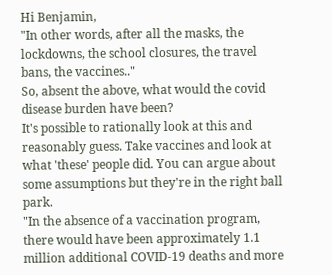Hi Benjamin,
"In other words, after all the masks, the lockdowns, the school closures, the travel bans, the vaccines.."
So, absent the above, what would the covid disease burden have been?
It's possible to rationally look at this and reasonably guess. Take vaccines and look at what 'these' people did. You can argue about some assumptions but they're in the right ball park.
"In the absence of a vaccination program, there would have been approximately 1.1 million additional COVID-19 deaths and more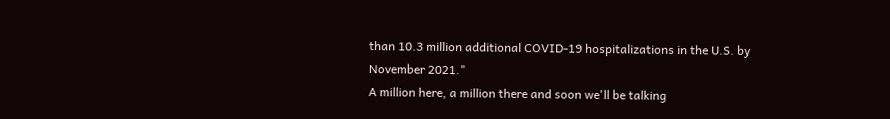than 10.3 million additional COVID-19 hospitalizations in the U.S. by November 2021."
A million here, a million there and soon we'll be talking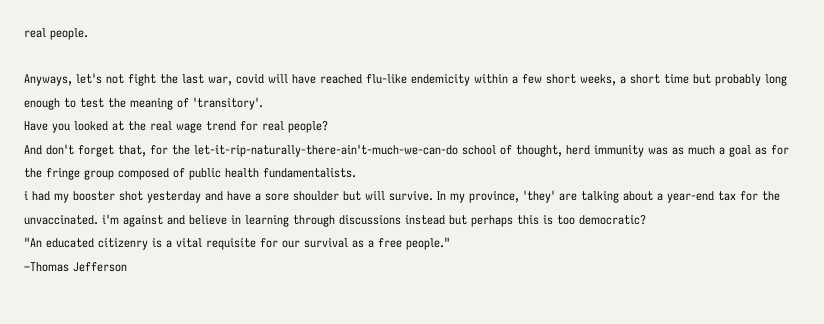real people.

Anyways, let's not fight the last war, covid will have reached flu-like endemicity within a few short weeks, a short time but probably long enough to test the meaning of 'transitory'.
Have you looked at the real wage trend for real people?
And don't forget that, for the let-it-rip-naturally-there-ain't-much-we-can-do school of thought, herd immunity was as much a goal as for the fringe group composed of public health fundamentalists.
i had my booster shot yesterday and have a sore shoulder but will survive. In my province, 'they' are talking about a year-end tax for the unvaccinated. i'm against and believe in learning through discussions instead but perhaps this is too democratic?
"An educated citizenry is a vital requisite for our survival as a free people."
–Thomas Jefferson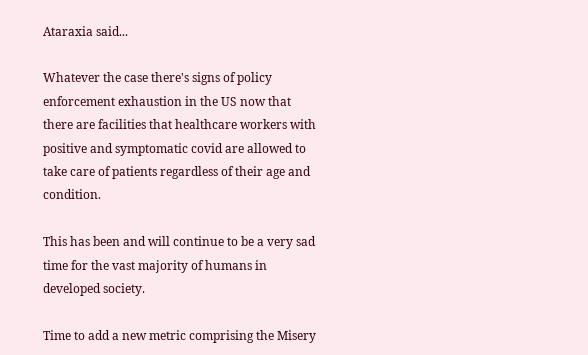Ataraxia said...

Whatever the case there's signs of policy enforcement exhaustion in the US now that there are facilities that healthcare workers with positive and symptomatic covid are allowed to take care of patients regardless of their age and condition.

This has been and will continue to be a very sad time for the vast majority of humans in developed society.

Time to add a new metric comprising the Misery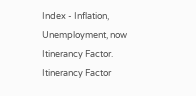Index - Inflation, Unemployment, now Itinerancy Factor. Itinerancy Factor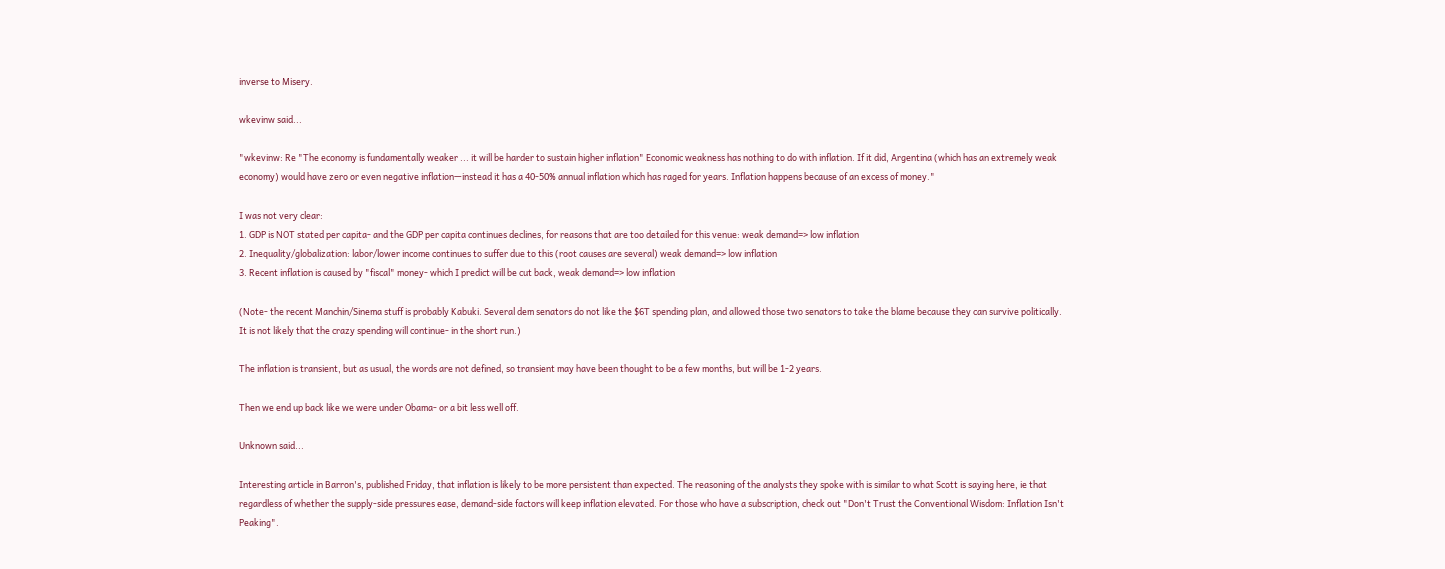inverse to Misery.

wkevinw said...

"wkevinw: Re "The economy is fundamentally weaker ... it will be harder to sustain higher inflation" Economic weakness has nothing to do with inflation. If it did, Argentina (which has an extremely weak economy) would have zero or even negative inflation—instead it has a 40-50% annual inflation which has raged for years. Inflation happens because of an excess of money."

I was not very clear:
1. GDP is NOT stated per capita- and the GDP per capita continues declines, for reasons that are too detailed for this venue: weak demand=> low inflation
2. Inequality/globalization: labor/lower income continues to suffer due to this (root causes are several) weak demand=> low inflation
3. Recent inflation is caused by "fiscal" money- which I predict will be cut back, weak demand=> low inflation

(Note- the recent Manchin/Sinema stuff is probably Kabuki. Several dem senators do not like the $6T spending plan, and allowed those two senators to take the blame because they can survive politically. It is not likely that the crazy spending will continue- in the short run.)

The inflation is transient, but as usual, the words are not defined, so transient may have been thought to be a few months, but will be 1-2 years.

Then we end up back like we were under Obama- or a bit less well off.

Unknown said...

Interesting article in Barron's, published Friday, that inflation is likely to be more persistent than expected. The reasoning of the analysts they spoke with is similar to what Scott is saying here, ie that regardless of whether the supply-side pressures ease, demand-side factors will keep inflation elevated. For those who have a subscription, check out "Don't Trust the Conventional Wisdom: Inflation Isn't Peaking".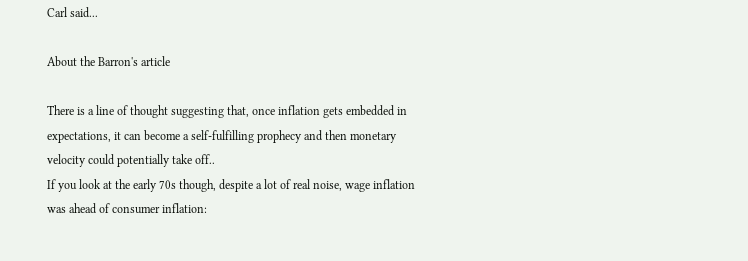Carl said...

About the Barron's article

There is a line of thought suggesting that, once inflation gets embedded in expectations, it can become a self-fulfilling prophecy and then monetary velocity could potentially take off..
If you look at the early 70s though, despite a lot of real noise, wage inflation was ahead of consumer inflation: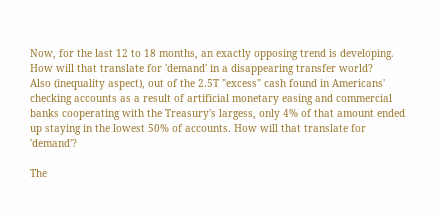Now, for the last 12 to 18 months, an exactly opposing trend is developing. How will that translate for 'demand' in a disappearing transfer world?
Also (inequality aspect), out of the 2.5T "excess" cash found in Americans' checking accounts as a result of artificial monetary easing and commercial banks cooperating with the Treasury's largess, only 4% of that amount ended up staying in the lowest 50% of accounts. How will that translate for 'demand'?

The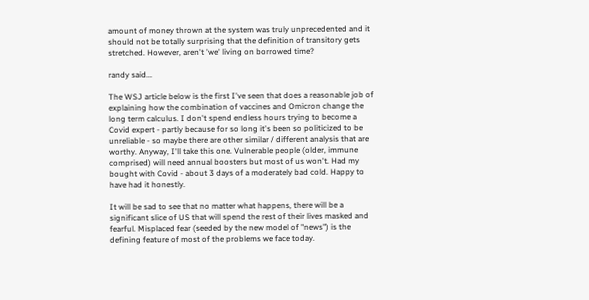amount of money thrown at the system was truly unprecedented and it should not be totally surprising that the definition of transitory gets stretched. However, aren't 'we' living on borrowed time?

randy said...

The WSJ article below is the first I've seen that does a reasonable job of explaining how the combination of vaccines and Omicron change the long term calculus. I don't spend endless hours trying to become a Covid expert - partly because for so long it's been so politicized to be unreliable - so maybe there are other similar / different analysis that are worthy. Anyway, I'll take this one. Vulnerable people (older, immune comprised) will need annual boosters but most of us won't. Had my bought with Covid - about 3 days of a moderately bad cold. Happy to have had it honestly.

It will be sad to see that no matter what happens, there will be a significant slice of US that will spend the rest of their lives masked and fearful. Misplaced fear (seeded by the new model of "news") is the defining feature of most of the problems we face today.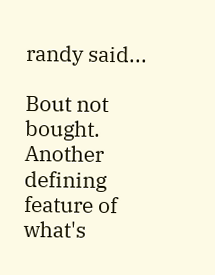randy said...

Bout not bought. Another defining feature of what's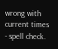wrong with current times - spell check.